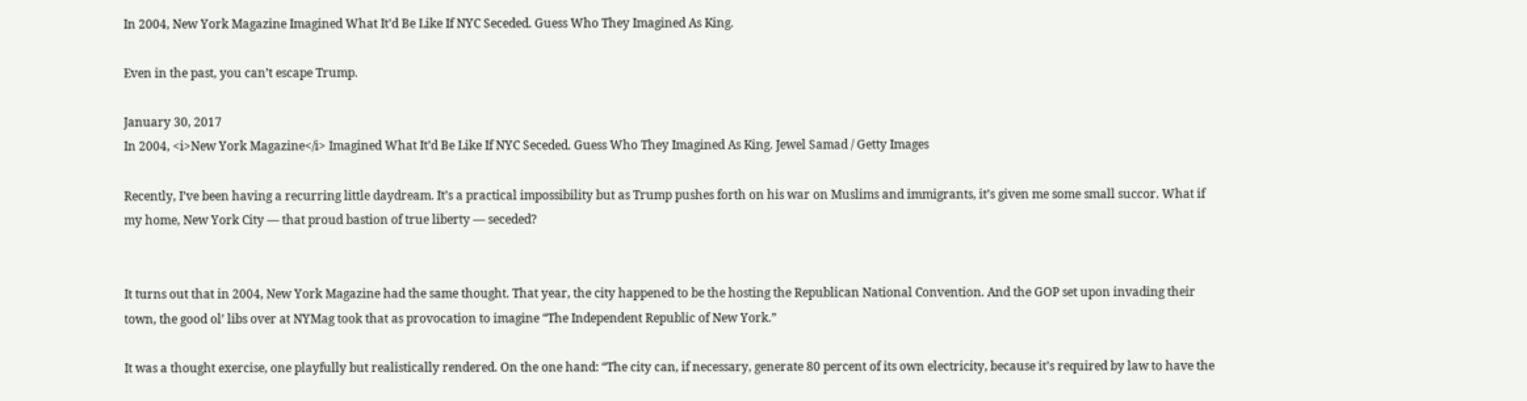In 2004, New York Magazine Imagined What It’d Be Like If NYC Seceded. Guess Who They Imagined As King.

Even in the past, you can’t escape Trump.

January 30, 2017
In 2004, <i>New York Magazine</i> Imagined What It’d Be Like If NYC Seceded. Guess Who They Imagined As King. Jewel Samad / Getty Images

Recently, I’ve been having a recurring little daydream. It’s a practical impossibility but as Trump pushes forth on his war on Muslims and immigrants, it’s given me some small succor. What if my home, New York City — that proud bastion of true liberty — seceded?


It turns out that in 2004, New York Magazine had the same thought. That year, the city happened to be the hosting the Republican National Convention. And the GOP set upon invading their town, the good ol’ libs over at NYMag took that as provocation to imagine “The Independent Republic of New York.”

It was a thought exercise, one playfully but realistically rendered. On the one hand: “The city can, if necessary, generate 80 percent of its own electricity, because it’s required by law to have the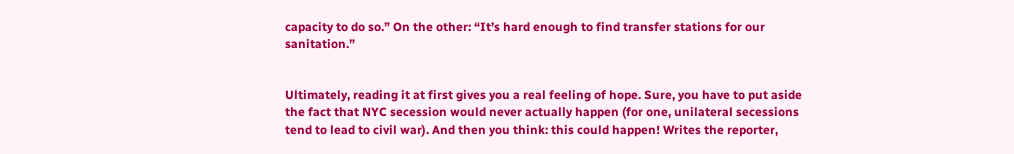capacity to do so.” On the other: “It’s hard enough to find transfer stations for our sanitation.”


Ultimately, reading it at first gives you a real feeling of hope. Sure, you have to put aside the fact that NYC secession would never actually happen (for one, unilateral secessions tend to lead to civil war). And then you think: this could happen! Writes the reporter,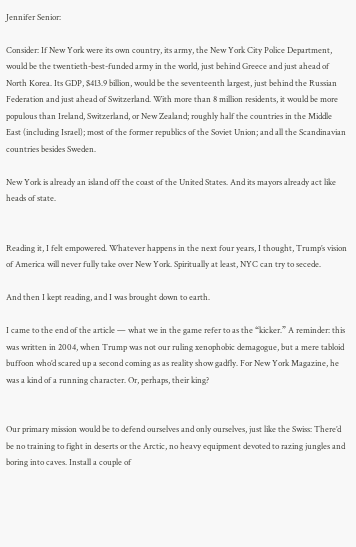Jennifer Senior:

Consider: If New York were its own country, its army, the New York City Police Department, would be the twentieth-best-funded army in the world, just behind Greece and just ahead of North Korea. Its GDP, $413.9 billion, would be the seventeenth largest, just behind the Russian Federation and just ahead of Switzerland. With more than 8 million residents, it would be more populous than Ireland, Switzerland, or New Zealand; roughly half the countries in the Middle East (including Israel); most of the former republics of the Soviet Union; and all the Scandinavian countries besides Sweden.

New York is already an island off the coast of the United States. And its mayors already act like heads of state.


Reading it, I felt empowered. Whatever happens in the next four years, I thought, Trump’s vision of America will never fully take over New York. Spiritually at least, NYC can try to secede.

And then I kept reading, and I was brought down to earth.

I came to the end of the article — what we in the game refer to as the “kicker.” A reminder: this was written in 2004, when Trump was not our ruling xenophobic demagogue, but a mere tabloid buffoon who’d scared up a second coming as as reality show gadfly. For New York Magazine, he was a kind of a running character. Or, perhaps, their king?


Our primary mission would be to defend ourselves and only ourselves, just like the Swiss: There’d be no training to fight in deserts or the Arctic, no heavy equipment devoted to razing jungles and boring into caves. Install a couple of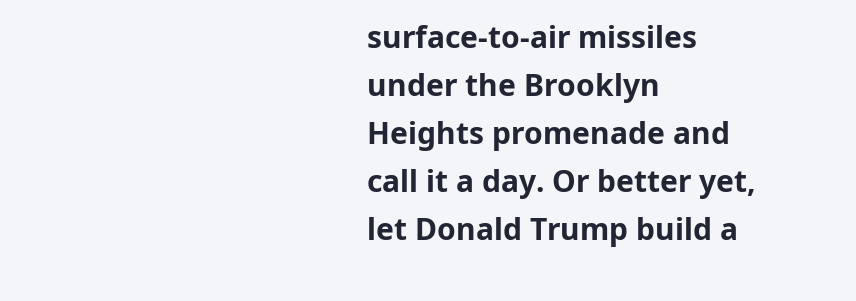surface-to-air missiles under the Brooklyn Heights promenade and call it a day. Or better yet, let Donald Trump build a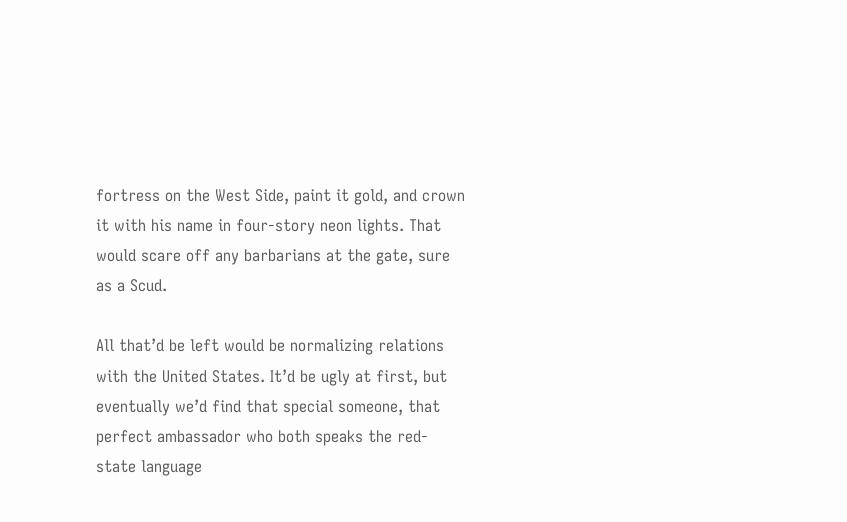fortress on the West Side, paint it gold, and crown it with his name in four-story neon lights. That would scare off any barbarians at the gate, sure as a Scud.

All that’d be left would be normalizing relations with the United States. It’d be ugly at first, but eventually we’d find that special someone, that perfect ambassador who both speaks the red-state language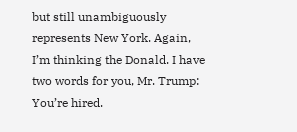but still unambiguously represents New York. Again, I’m thinking the Donald. I have two words for you, Mr. Trump: You’re hired.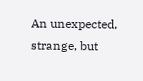An unexpected, strange, but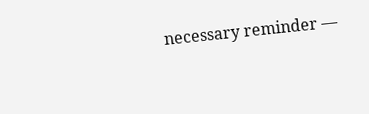necessary reminder —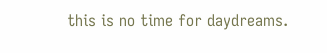this is no time for daydreams.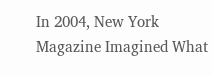In 2004, New York Magazine Imagined What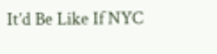It’d Be Like If NYC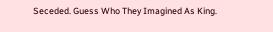Seceded. Guess Who They Imagined As King.